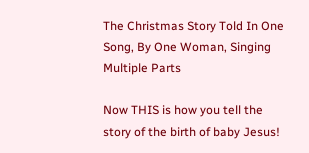The Christmas Story Told In One Song, By One Woman, Singing Multiple Parts

Now THIS is how you tell the story of the birth of baby Jesus!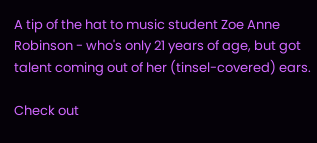A tip of the hat to music student Zoe Anne Robinson - who's only 21 years of age, but got talent coming out of her (tinsel-covered) ears.

Check out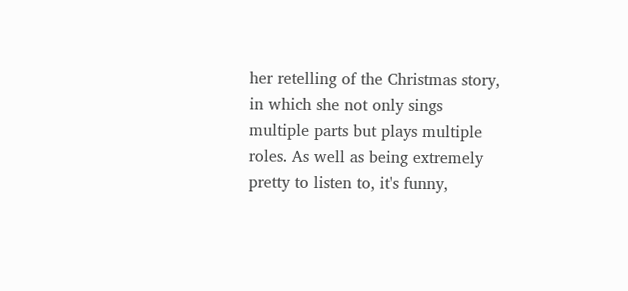her retelling of the Christmas story, in which she not only sings multiple parts but plays multiple roles. As well as being extremely pretty to listen to, it's funny,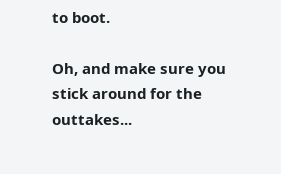to boot.

Oh, and make sure you stick around for the outtakes...